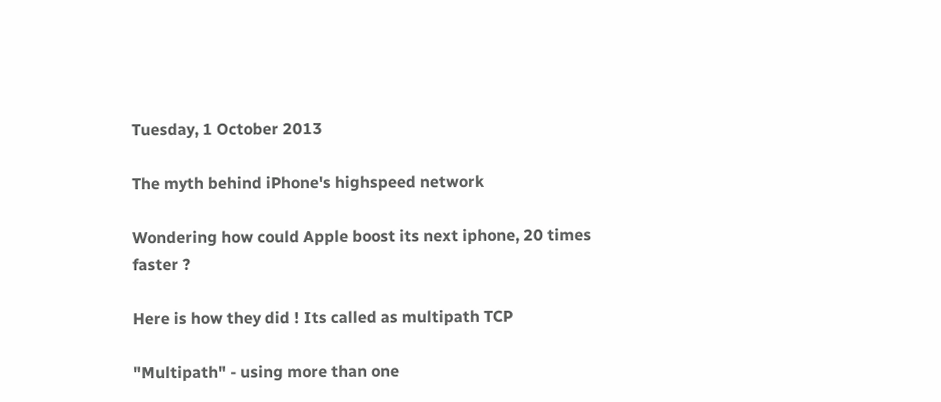Tuesday, 1 October 2013

The myth behind iPhone's highspeed network

Wondering how could Apple boost its next iphone, 20 times faster ?

Here is how they did ! Its called as multipath TCP

"Multipath" - using more than one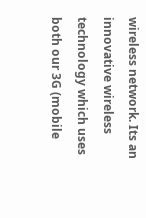wireless network. Its an innovative wireless technology which uses both our 3G (mobile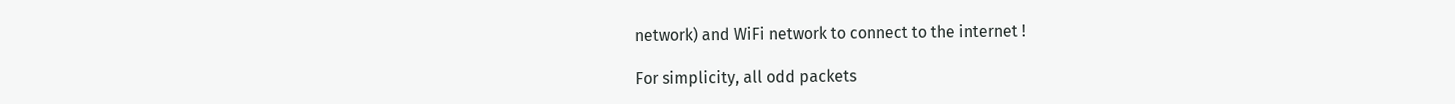network) and WiFi network to connect to the internet !

For simplicity, all odd packets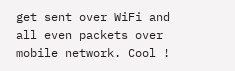get sent over WiFi and all even packets over mobile network. Cool !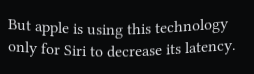But apple is using this technology only for Siri to decrease its latency.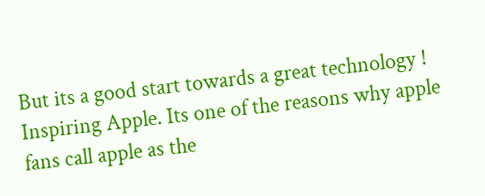But its a good start towards a great technology ! Inspiring Apple. Its one of the reasons why apple fans call apple as the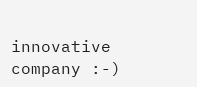innovative company :-)